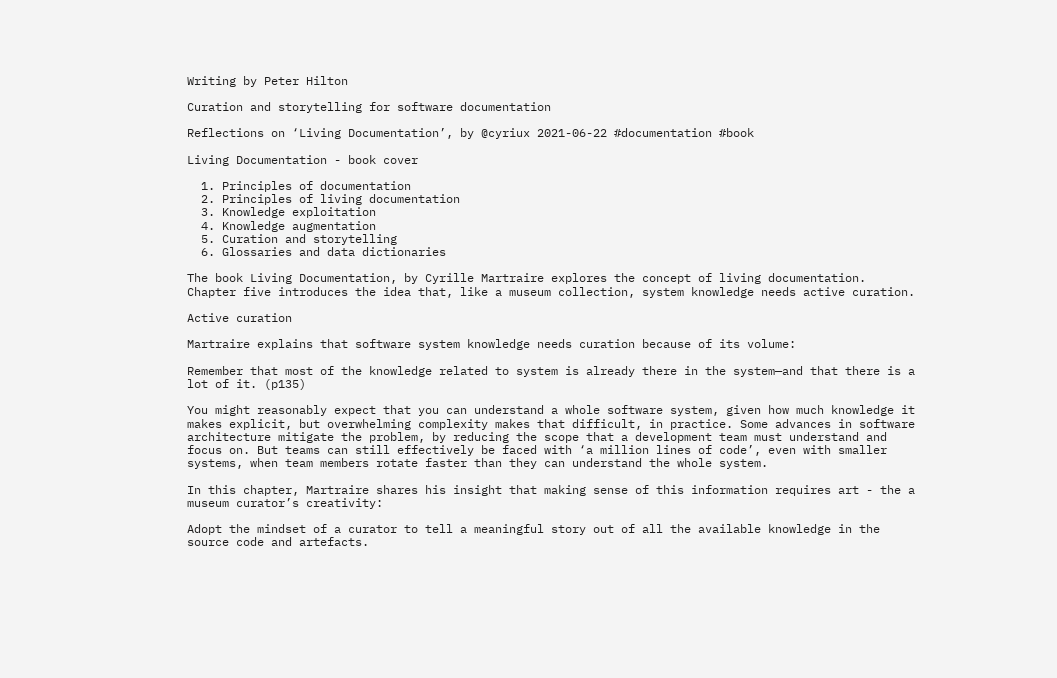Writing by Peter Hilton

Curation and storytelling for software documentation

Reflections on ‘Living Documentation’, by @cyriux 2021-06-22 #documentation #book

Living Documentation - book cover

  1. Principles of documentation
  2. Principles of living documentation
  3. Knowledge exploitation
  4. Knowledge augmentation
  5. Curation and storytelling
  6. Glossaries and data dictionaries

The book Living Documentation, by Cyrille Martraire explores the concept of living documentation. Chapter five introduces the idea that, like a museum collection, system knowledge needs active curation.

Active curation

Martraire explains that software system knowledge needs curation because of its volume:

Remember that most of the knowledge related to system is already there in the system—and that there is a lot of it. (p135)

You might reasonably expect that you can understand a whole software system, given how much knowledge it makes explicit, but overwhelming complexity makes that difficult, in practice. Some advances in software architecture mitigate the problem, by reducing the scope that a development team must understand and focus on. But teams can still effectively be faced with ‘a million lines of code’, even with smaller systems, when team members rotate faster than they can understand the whole system.

In this chapter, Martraire shares his insight that making sense of this information requires art - the a museum curator’s creativity:

Adopt the mindset of a curator to tell a meaningful story out of all the available knowledge in the source code and artefacts.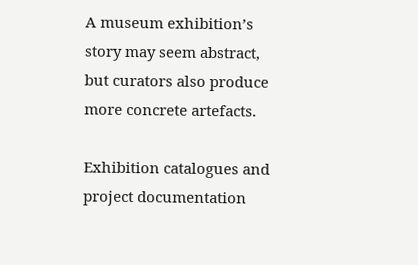A museum exhibition’s story may seem abstract, but curators also produce more concrete artefacts.

Exhibition catalogues and project documentation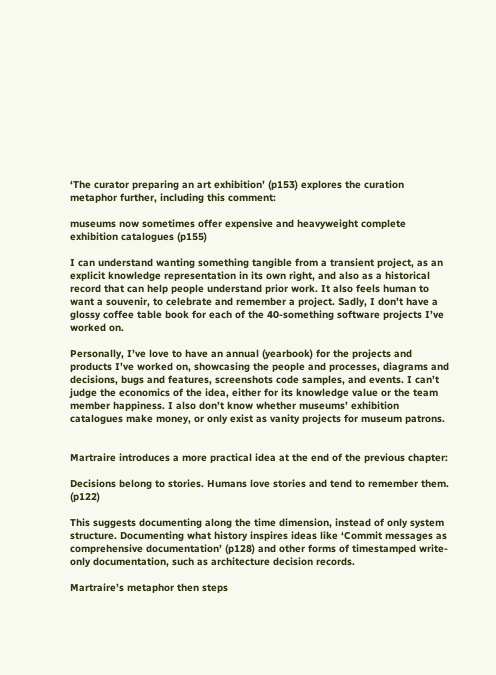‘The curator preparing an art exhibition’ (p153) explores the curation metaphor further, including this comment:

museums now sometimes offer expensive and heavyweight complete exhibition catalogues (p155)

I can understand wanting something tangible from a transient project, as an explicit knowledge representation in its own right, and also as a historical record that can help people understand prior work. It also feels human to want a souvenir, to celebrate and remember a project. Sadly, I don’t have a glossy coffee table book for each of the 40-something software projects I’ve worked on.

Personally, I’ve love to have an annual (yearbook) for the projects and products I’ve worked on, showcasing the people and processes, diagrams and decisions, bugs and features, screenshots code samples, and events. I can’t judge the economics of the idea, either for its knowledge value or the team member happiness. I also don’t know whether museums’ exhibition catalogues make money, or only exist as vanity projects for museum patrons.


Martraire introduces a more practical idea at the end of the previous chapter:

Decisions belong to stories. Humans love stories and tend to remember them. (p122)

This suggests documenting along the time dimension, instead of only system structure. Documenting what history inspires ideas like ‘Commit messages as comprehensive documentation’ (p128) and other forms of timestamped write-only documentation, such as architecture decision records.

Martraire’s metaphor then steps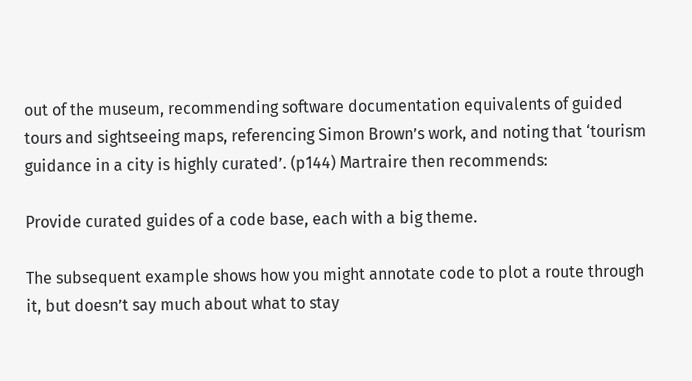out of the museum, recommending software documentation equivalents of guided tours and sightseeing maps, referencing Simon Brown’s work, and noting that ‘tourism guidance in a city is highly curated’. (p144) Martraire then recommends:

Provide curated guides of a code base, each with a big theme.

The subsequent example shows how you might annotate code to plot a route through it, but doesn’t say much about what to stay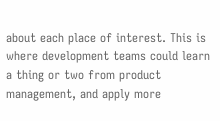about each place of interest. This is where development teams could learn a thing or two from product management, and apply more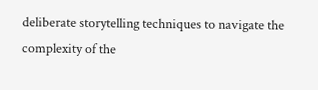deliberate storytelling techniques to navigate the complexity of the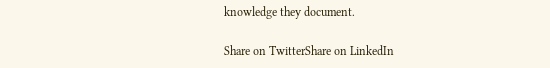knowledge they document.

Share on TwitterShare on LinkedIn